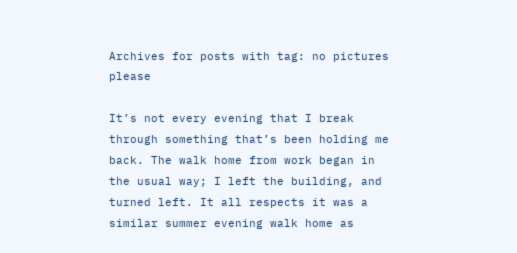Archives for posts with tag: no pictures please

It’s not every evening that I break through something that’s been holding me back. The walk home from work began in the usual way; I left the building, and turned left. It all respects it was a similar summer evening walk home as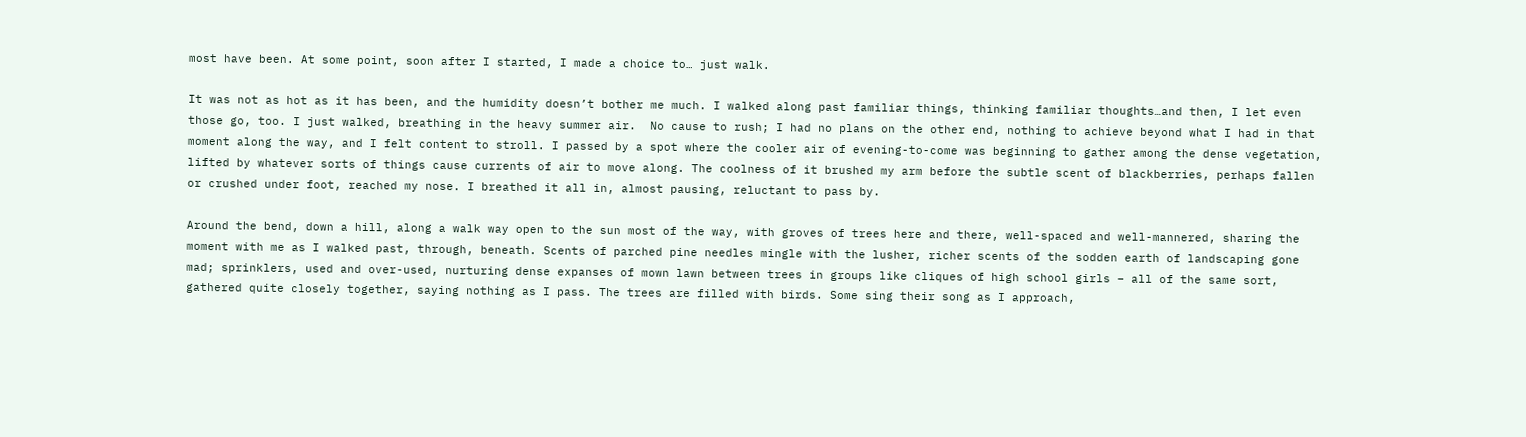most have been. At some point, soon after I started, I made a choice to… just walk.

It was not as hot as it has been, and the humidity doesn’t bother me much. I walked along past familiar things, thinking familiar thoughts…and then, I let even those go, too. I just walked, breathing in the heavy summer air.  No cause to rush; I had no plans on the other end, nothing to achieve beyond what I had in that moment along the way, and I felt content to stroll. I passed by a spot where the cooler air of evening-to-come was beginning to gather among the dense vegetation, lifted by whatever sorts of things cause currents of air to move along. The coolness of it brushed my arm before the subtle scent of blackberries, perhaps fallen or crushed under foot, reached my nose. I breathed it all in, almost pausing, reluctant to pass by.

Around the bend, down a hill, along a walk way open to the sun most of the way, with groves of trees here and there, well-spaced and well-mannered, sharing the moment with me as I walked past, through, beneath. Scents of parched pine needles mingle with the lusher, richer scents of the sodden earth of landscaping gone mad; sprinklers, used and over-used, nurturing dense expanses of mown lawn between trees in groups like cliques of high school girls – all of the same sort, gathered quite closely together, saying nothing as I pass. The trees are filled with birds. Some sing their song as I approach,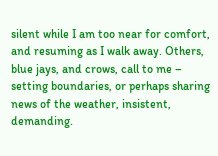silent while I am too near for comfort, and resuming as I walk away. Others, blue jays, and crows, call to me – setting boundaries, or perhaps sharing news of the weather, insistent, demanding.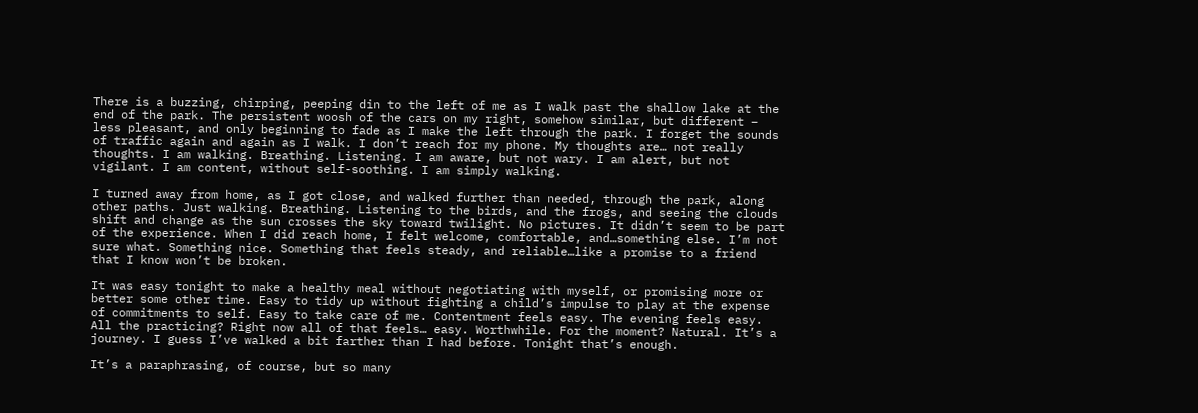There is a buzzing, chirping, peeping din to the left of me as I walk past the shallow lake at the end of the park. The persistent woosh of the cars on my right, somehow similar, but different – less pleasant, and only beginning to fade as I make the left through the park. I forget the sounds of traffic again and again as I walk. I don’t reach for my phone. My thoughts are… not really thoughts. I am walking. Breathing. Listening. I am aware, but not wary. I am alert, but not vigilant. I am content, without self-soothing. I am simply walking.

I turned away from home, as I got close, and walked further than needed, through the park, along other paths. Just walking. Breathing. Listening to the birds, and the frogs, and seeing the clouds shift and change as the sun crosses the sky toward twilight. No pictures. It didn’t seem to be part of the experience. When I did reach home, I felt welcome, comfortable, and…something else. I’m not sure what. Something nice. Something that feels steady, and reliable…like a promise to a friend that I know won’t be broken.

It was easy tonight to make a healthy meal without negotiating with myself, or promising more or better some other time. Easy to tidy up without fighting a child’s impulse to play at the expense of commitments to self. Easy to take care of me. Contentment feels easy. The evening feels easy. All the practicing? Right now all of that feels… easy. Worthwhile. For the moment? Natural. It’s a journey. I guess I’ve walked a bit farther than I had before. Tonight that’s enough.

It’s a paraphrasing, of course, but so many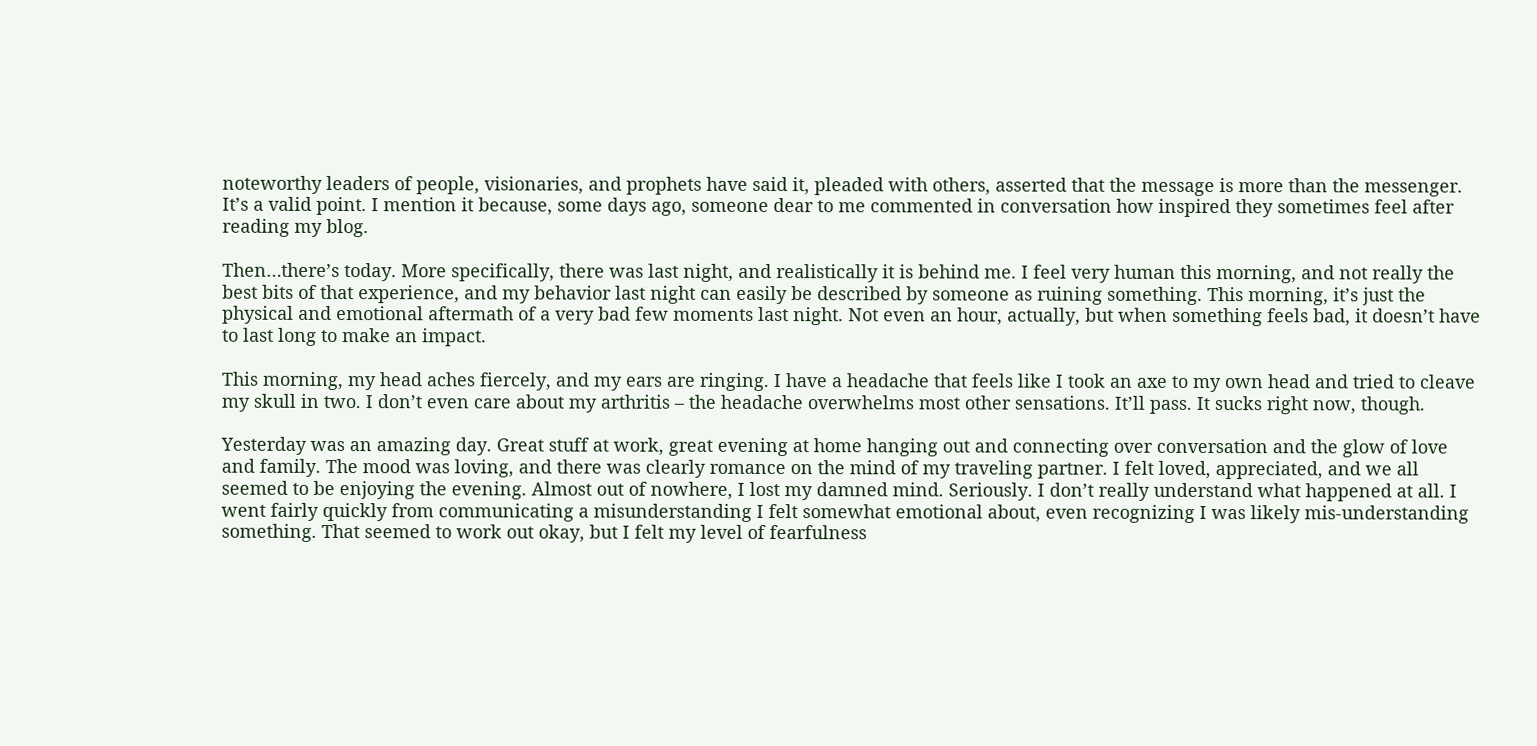noteworthy leaders of people, visionaries, and prophets have said it, pleaded with others, asserted that the message is more than the messenger. It’s a valid point. I mention it because, some days ago, someone dear to me commented in conversation how inspired they sometimes feel after reading my blog.

Then…there’s today. More specifically, there was last night, and realistically it is behind me. I feel very human this morning, and not really the best bits of that experience, and my behavior last night can easily be described by someone as ruining something. This morning, it’s just the physical and emotional aftermath of a very bad few moments last night. Not even an hour, actually, but when something feels bad, it doesn’t have to last long to make an impact.

This morning, my head aches fiercely, and my ears are ringing. I have a headache that feels like I took an axe to my own head and tried to cleave my skull in two. I don’t even care about my arthritis – the headache overwhelms most other sensations. It’ll pass. It sucks right now, though.

Yesterday was an amazing day. Great stuff at work, great evening at home hanging out and connecting over conversation and the glow of love and family. The mood was loving, and there was clearly romance on the mind of my traveling partner. I felt loved, appreciated, and we all seemed to be enjoying the evening. Almost out of nowhere, I lost my damned mind. Seriously. I don’t really understand what happened at all. I went fairly quickly from communicating a misunderstanding I felt somewhat emotional about, even recognizing I was likely mis-understanding something. That seemed to work out okay, but I felt my level of fearfulness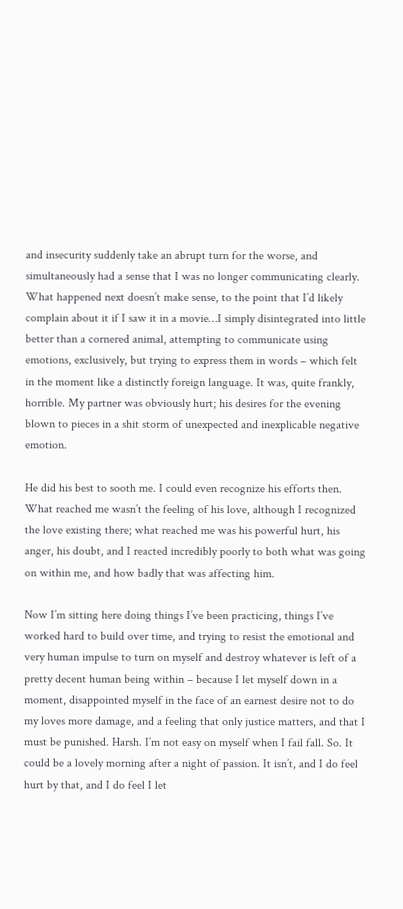and insecurity suddenly take an abrupt turn for the worse, and simultaneously had a sense that I was no longer communicating clearly. What happened next doesn’t make sense, to the point that I’d likely complain about it if I saw it in a movie…I simply disintegrated into little better than a cornered animal, attempting to communicate using emotions, exclusively, but trying to express them in words – which felt in the moment like a distinctly foreign language. It was, quite frankly, horrible. My partner was obviously hurt; his desires for the evening blown to pieces in a shit storm of unexpected and inexplicable negative emotion.

He did his best to sooth me. I could even recognize his efforts then. What reached me wasn’t the feeling of his love, although I recognized the love existing there; what reached me was his powerful hurt, his anger, his doubt, and I reacted incredibly poorly to both what was going on within me, and how badly that was affecting him.

Now I’m sitting here doing things I’ve been practicing, things I’ve worked hard to build over time, and trying to resist the emotional and very human impulse to turn on myself and destroy whatever is left of a pretty decent human being within – because I let myself down in a moment, disappointed myself in the face of an earnest desire not to do my loves more damage, and a feeling that only justice matters, and that I must be punished. Harsh. I’m not easy on myself when I fail fall. So. It could be a lovely morning after a night of passion. It isn’t, and I do feel hurt by that, and I do feel I let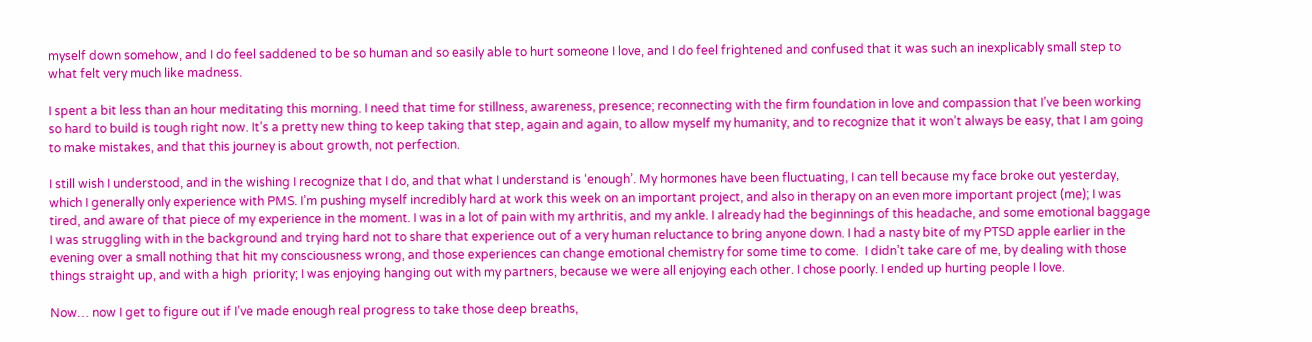myself down somehow, and I do feel saddened to be so human and so easily able to hurt someone I love, and I do feel frightened and confused that it was such an inexplicably small step to what felt very much like madness.

I spent a bit less than an hour meditating this morning. I need that time for stillness, awareness, presence; reconnecting with the firm foundation in love and compassion that I’ve been working so hard to build is tough right now. It’s a pretty new thing to keep taking that step, again and again, to allow myself my humanity, and to recognize that it won’t always be easy, that I am going to make mistakes, and that this journey is about growth, not perfection.

I still wish I understood, and in the wishing I recognize that I do, and that what I understand is ‘enough’. My hormones have been fluctuating, I can tell because my face broke out yesterday, which I generally only experience with PMS. I’m pushing myself incredibly hard at work this week on an important project, and also in therapy on an even more important project (me); I was tired, and aware of that piece of my experience in the moment. I was in a lot of pain with my arthritis, and my ankle. I already had the beginnings of this headache, and some emotional baggage I was struggling with in the background and trying hard not to share that experience out of a very human reluctance to bring anyone down. I had a nasty bite of my PTSD apple earlier in the evening over a small nothing that hit my consciousness wrong, and those experiences can change emotional chemistry for some time to come.  I didn’t take care of me, by dealing with those things straight up, and with a high  priority; I was enjoying hanging out with my partners, because we were all enjoying each other. I chose poorly. I ended up hurting people I love.

Now… now I get to figure out if I’ve made enough real progress to take those deep breaths,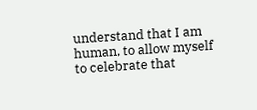understand that I am human, to allow myself to celebrate that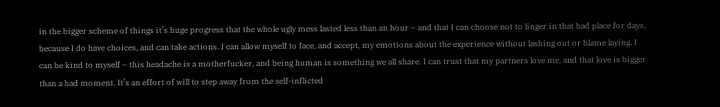in the bigger scheme of things it’s huge progress that the whole ugly mess lasted less than an hour – and that I can choose not to linger in that bad place for days, because I do have choices, and can take actions. I can allow myself to face, and accept, my emotions about the experience without lashing out or blame laying. I can be kind to myself – this headache is a motherfucker, and being human is something we all share. I can trust that my partners love me, and that love is bigger than a bad moment. It’s an effort of will to step away from the self-inflicted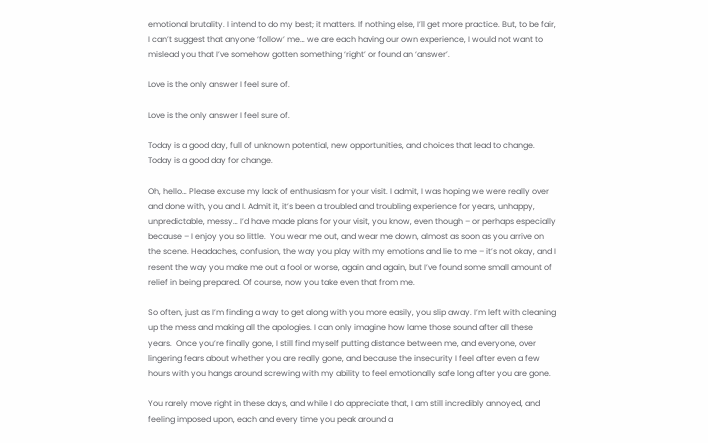emotional brutality. I intend to do my best; it matters. If nothing else, I’ll get more practice. But, to be fair, I can’t suggest that anyone ‘follow’ me… we are each having our own experience, I would not want to mislead you that I’ve somehow gotten something ‘right’ or found an ‘answer’.

Love is the only answer I feel sure of.

Love is the only answer I feel sure of.

Today is a good day, full of unknown potential, new opportunities, and choices that lead to change. Today is a good day for change.

Oh, hello… Please excuse my lack of enthusiasm for your visit. I admit, I was hoping we were really over and done with, you and I. Admit it, it’s been a troubled and troubling experience for years, unhappy, unpredictable, messy… I’d have made plans for your visit, you know, even though – or perhaps especially because – I enjoy you so little.  You wear me out, and wear me down, almost as soon as you arrive on the scene. Headaches, confusion, the way you play with my emotions and lie to me – it’s not okay, and I resent the way you make me out a fool or worse, again and again, but I’ve found some small amount of relief in being prepared. Of course, now you take even that from me.

So often, just as I’m finding a way to get along with you more easily, you slip away. I’m left with cleaning up the mess and making all the apologies. I can only imagine how lame those sound after all these years.  Once you’re finally gone, I still find myself putting distance between me, and everyone, over lingering fears about whether you are really gone, and because the insecurity I feel after even a few hours with you hangs around screwing with my ability to feel emotionally safe long after you are gone.

You rarely move right in these days, and while I do appreciate that, I am still incredibly annoyed, and feeling imposed upon, each and every time you peak around a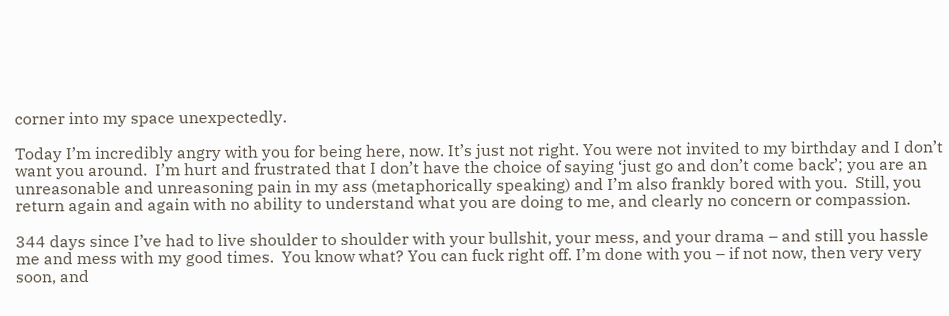corner into my space unexpectedly.

Today I’m incredibly angry with you for being here, now. It’s just not right. You were not invited to my birthday and I don’t want you around.  I’m hurt and frustrated that I don’t have the choice of saying ‘just go and don’t come back’; you are an unreasonable and unreasoning pain in my ass (metaphorically speaking) and I’m also frankly bored with you.  Still, you return again and again with no ability to understand what you are doing to me, and clearly no concern or compassion.

344 days since I’ve had to live shoulder to shoulder with your bullshit, your mess, and your drama – and still you hassle me and mess with my good times.  You know what? You can fuck right off. I’m done with you – if not now, then very very soon, and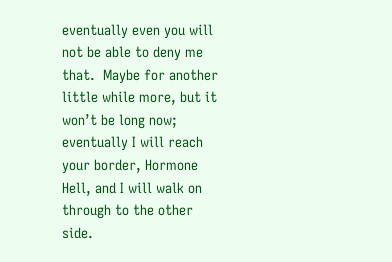eventually even you will not be able to deny me that.  Maybe for another little while more, but it won’t be long now; eventually I will reach your border, Hormone Hell, and I will walk on through to the other side.